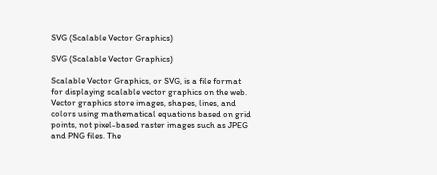SVG (Scalable Vector Graphics)

SVG (Scalable Vector Graphics)

Scalable Vector Graphics, or SVG, is a file format for displaying scalable vector graphics on the web. Vector graphics store images, shapes, lines, and colors using mathematical equations based on grid points, not pixel-based raster images such as JPEG and PNG files. The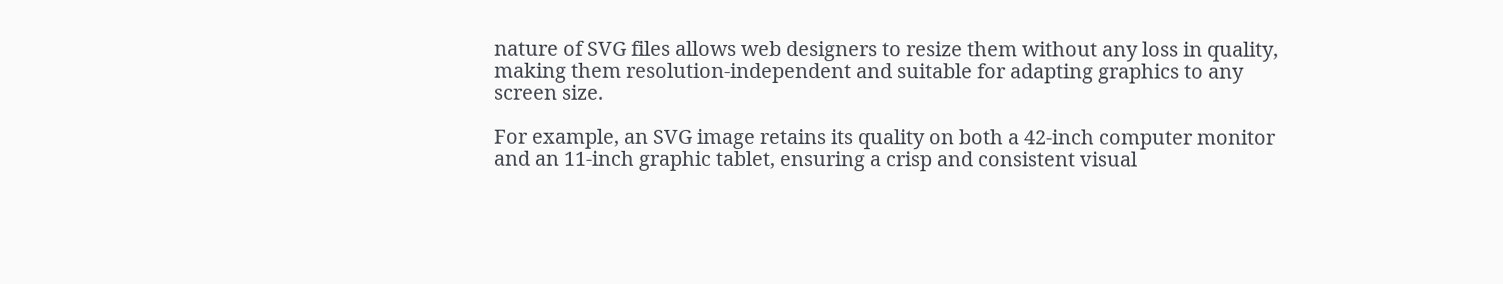nature of SVG files allows web designers to resize them without any loss in quality, making them resolution-independent and suitable for adapting graphics to any screen size.

For example, an SVG image retains its quality on both a 42-inch computer monitor and an 11-inch graphic tablet, ensuring a crisp and consistent visual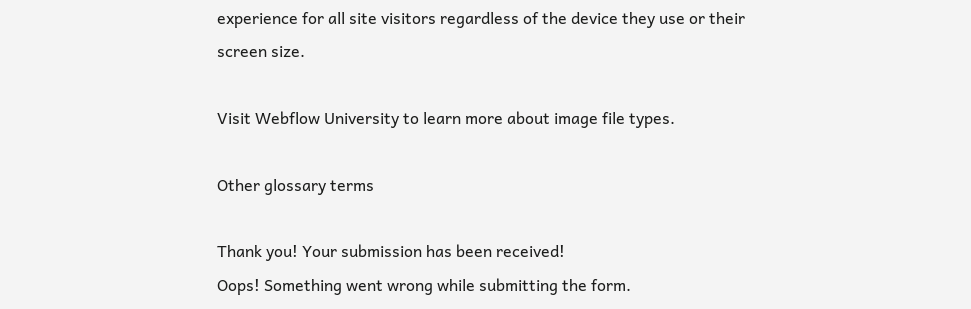experience for all site visitors regardless of the device they use or their screen size.

Visit Webflow University to learn more about image file types.

Other glossary terms

Thank you! Your submission has been received!
Oops! Something went wrong while submitting the form.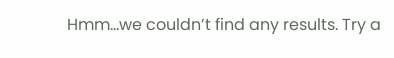Hmm…we couldn’t find any results. Try a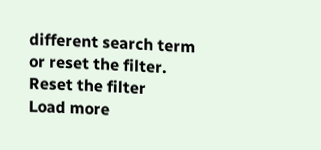different search term or reset the filter.
Reset the filter
Load more